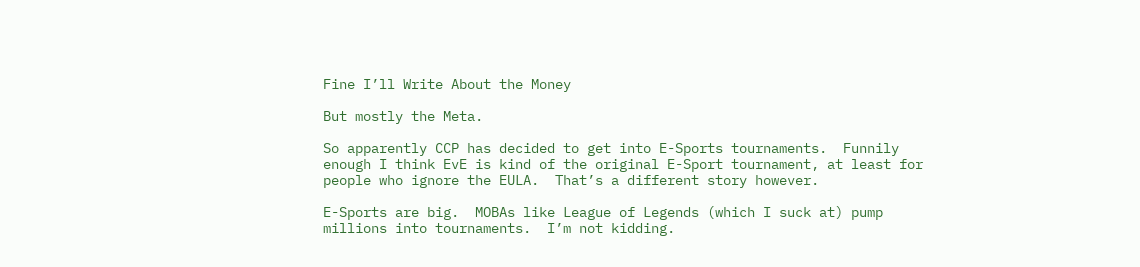Fine I’ll Write About the Money

But mostly the Meta.

So apparently CCP has decided to get into E-Sports tournaments.  Funnily enough I think EvE is kind of the original E-Sport tournament, at least for people who ignore the EULA.  That’s a different story however.

E-Sports are big.  MOBAs like League of Legends (which I suck at) pump millions into tournaments.  I’m not kidding.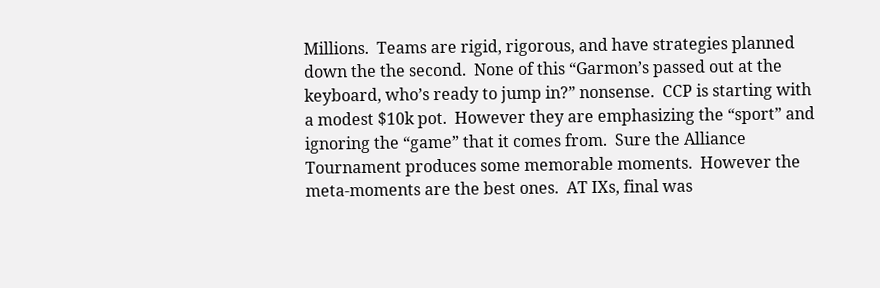Millions.  Teams are rigid, rigorous, and have strategies planned down the the second.  None of this “Garmon’s passed out at the keyboard, who’s ready to jump in?” nonsense.  CCP is starting with a modest $10k pot.  However they are emphasizing the “sport” and ignoring the “game” that it comes from.  Sure the Alliance Tournament produces some memorable moments.  However the meta-moments are the best ones.  AT IXs, final was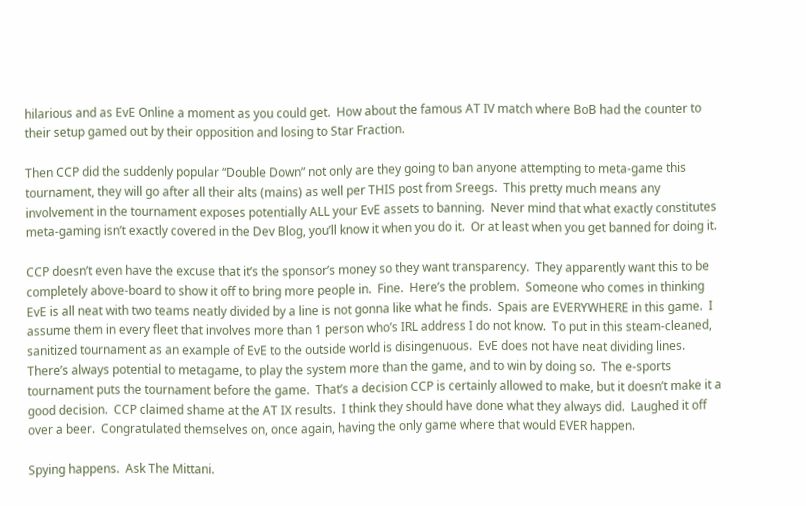hilarious and as EvE Online a moment as you could get.  How about the famous AT IV match where BoB had the counter to their setup gamed out by their opposition and losing to Star Fraction.

Then CCP did the suddenly popular “Double Down” not only are they going to ban anyone attempting to meta-game this tournament, they will go after all their alts (mains) as well per THIS post from Sreegs.  This pretty much means any involvement in the tournament exposes potentially ALL your EvE assets to banning.  Never mind that what exactly constitutes meta-gaming isn’t exactly covered in the Dev Blog, you’ll know it when you do it.  Or at least when you get banned for doing it.

CCP doesn’t even have the excuse that it’s the sponsor’s money so they want transparency.  They apparently want this to be completely above-board to show it off to bring more people in.  Fine.  Here’s the problem.  Someone who comes in thinking EvE is all neat with two teams neatly divided by a line is not gonna like what he finds.  Spais are EVERYWHERE in this game.  I assume them in every fleet that involves more than 1 person who’s IRL address I do not know.  To put in this steam-cleaned, sanitized tournament as an example of EvE to the outside world is disingenuous.  EvE does not have neat dividing lines.  There’s always potential to metagame, to play the system more than the game, and to win by doing so.  The e-sports tournament puts the tournament before the game.  That’s a decision CCP is certainly allowed to make, but it doesn’t make it a good decision.  CCP claimed shame at the AT IX results.  I think they should have done what they always did.  Laughed it off over a beer.  Congratulated themselves on, once again, having the only game where that would EVER happen.

Spying happens.  Ask The Mittani.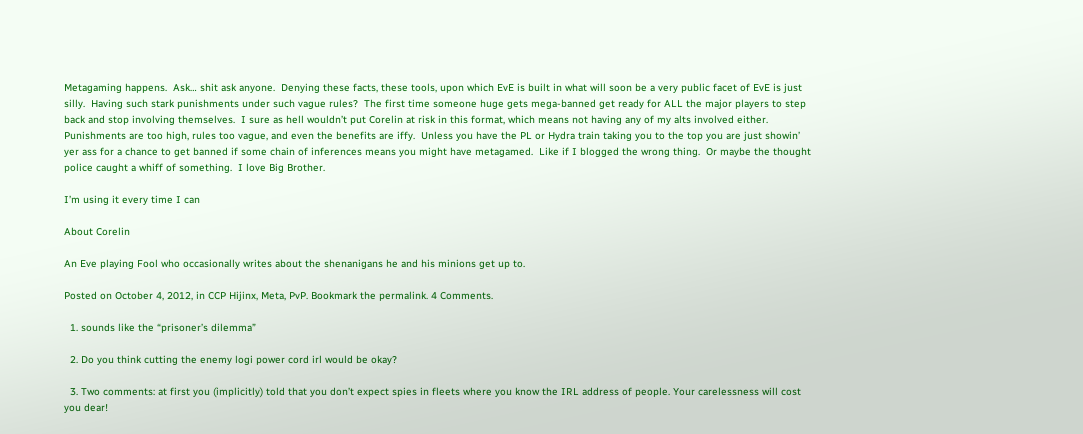Metagaming happens.  Ask… shit ask anyone.  Denying these facts, these tools, upon which EvE is built in what will soon be a very public facet of EvE is just silly.  Having such stark punishments under such vague rules?  The first time someone huge gets mega-banned get ready for ALL the major players to step back and stop involving themselves.  I sure as hell wouldn’t put Corelin at risk in this format, which means not having any of my alts involved either.  Punishments are too high, rules too vague, and even the benefits are iffy.  Unless you have the PL or Hydra train taking you to the top you are just showin’ yer ass for a chance to get banned if some chain of inferences means you might have metagamed.  Like if I blogged the wrong thing.  Or maybe the thought police caught a whiff of something.  I love Big Brother.

I’m using it every time I can

About Corelin

An Eve playing Fool who occasionally writes about the shenanigans he and his minions get up to.

Posted on October 4, 2012, in CCP Hijinx, Meta, PvP. Bookmark the permalink. 4 Comments.

  1. sounds like the “prisoner’s dilemma”

  2. Do you think cutting the enemy logi power cord irl would be okay?

  3. Two comments: at first you (implicitly) told that you don’t expect spies in fleets where you know the IRL address of people. Your carelessness will cost you dear!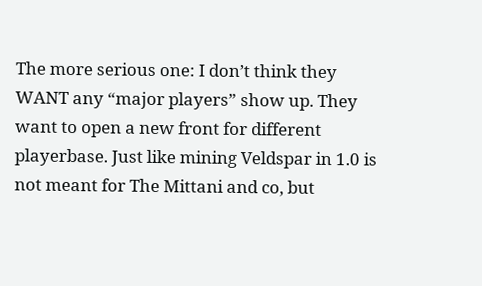The more serious one: I don’t think they WANT any “major players” show up. They want to open a new front for different playerbase. Just like mining Veldspar in 1.0 is not meant for The Mittani and co, but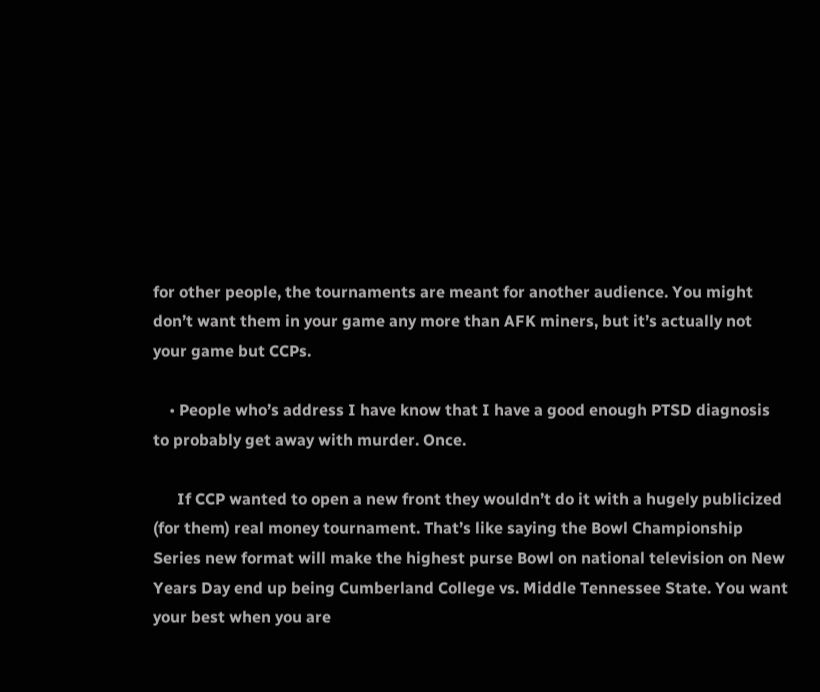for other people, the tournaments are meant for another audience. You might don’t want them in your game any more than AFK miners, but it’s actually not your game but CCPs.

    • People who’s address I have know that I have a good enough PTSD diagnosis to probably get away with murder. Once.

      If CCP wanted to open a new front they wouldn’t do it with a hugely publicized (for them) real money tournament. That’s like saying the Bowl Championship Series new format will make the highest purse Bowl on national television on New Years Day end up being Cumberland College vs. Middle Tennessee State. You want your best when you are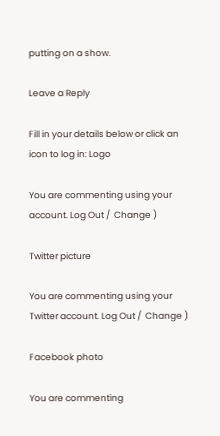putting on a show.

Leave a Reply

Fill in your details below or click an icon to log in: Logo

You are commenting using your account. Log Out /  Change )

Twitter picture

You are commenting using your Twitter account. Log Out /  Change )

Facebook photo

You are commenting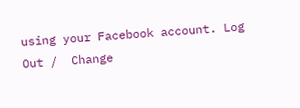using your Facebook account. Log Out /  Change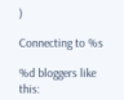)

Connecting to %s

%d bloggers like this: